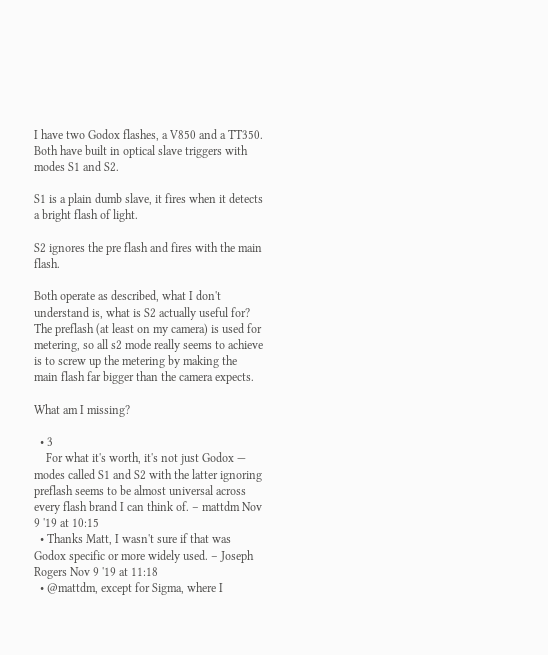I have two Godox flashes, a V850 and a TT350. Both have built in optical slave triggers with modes S1 and S2.

S1 is a plain dumb slave, it fires when it detects a bright flash of light.

S2 ignores the pre flash and fires with the main flash.

Both operate as described, what I don't understand is, what is S2 actually useful for? The preflash (at least on my camera) is used for metering, so all s2 mode really seems to achieve is to screw up the metering by making the main flash far bigger than the camera expects.

What am I missing?

  • 3
    For what it's worth, it's not just Godox — modes called S1 and S2 with the latter ignoring preflash seems to be almost universal across every flash brand I can think of. – mattdm Nov 9 '19 at 10:15
  • Thanks Matt, I wasn't sure if that was Godox specific or more widely used. – Joseph Rogers Nov 9 '19 at 11:18
  • @mattdm, except for Sigma, where I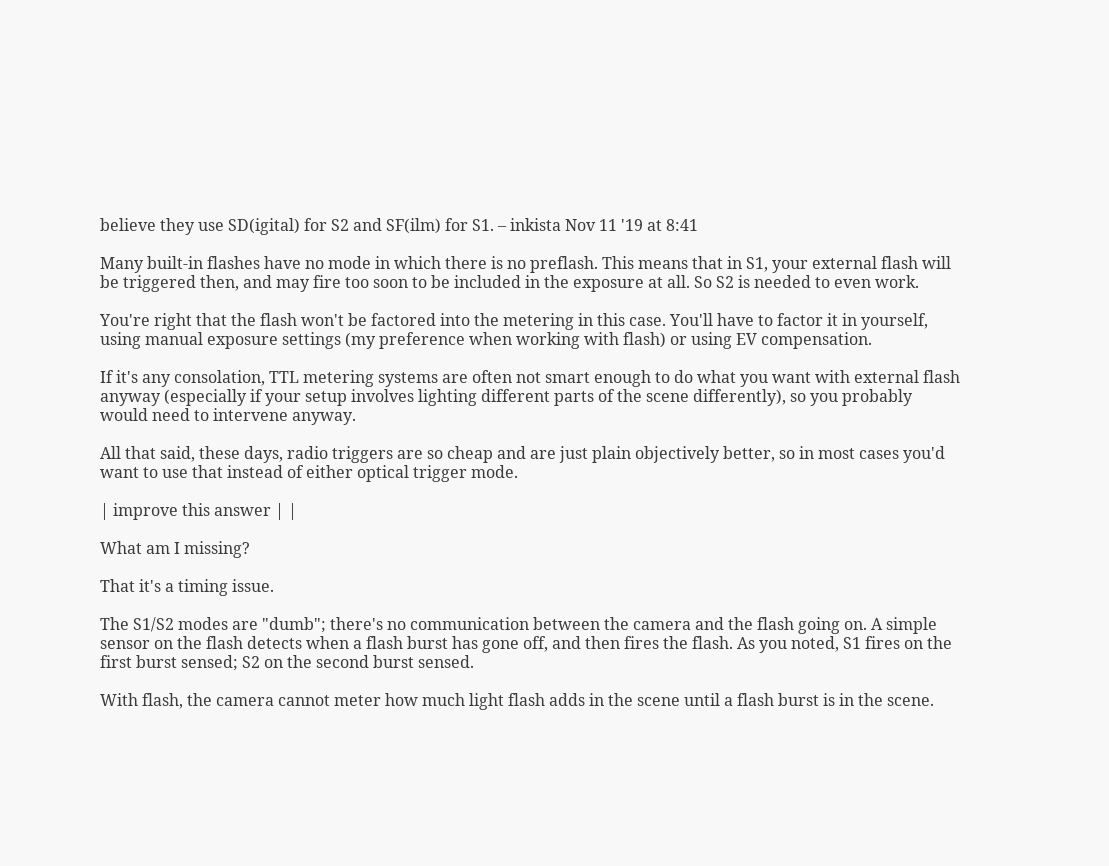believe they use SD(igital) for S2 and SF(ilm) for S1. – inkista Nov 11 '19 at 8:41

Many built-in flashes have no mode in which there is no preflash. This means that in S1, your external flash will be triggered then, and may fire too soon to be included in the exposure at all. So S2 is needed to even work.

You're right that the flash won't be factored into the metering in this case. You'll have to factor it in yourself, using manual exposure settings (my preference when working with flash) or using EV compensation.

If it's any consolation, TTL metering systems are often not smart enough to do what you want with external flash anyway (especially if your setup involves lighting different parts of the scene differently), so you probably would need to intervene anyway.

All that said, these days, radio triggers are so cheap and are just plain objectively better, so in most cases you'd want to use that instead of either optical trigger mode.

| improve this answer | |

What am I missing?

That it's a timing issue.

The S1/S2 modes are "dumb"; there's no communication between the camera and the flash going on. A simple sensor on the flash detects when a flash burst has gone off, and then fires the flash. As you noted, S1 fires on the first burst sensed; S2 on the second burst sensed.

With flash, the camera cannot meter how much light flash adds in the scene until a flash burst is in the scene.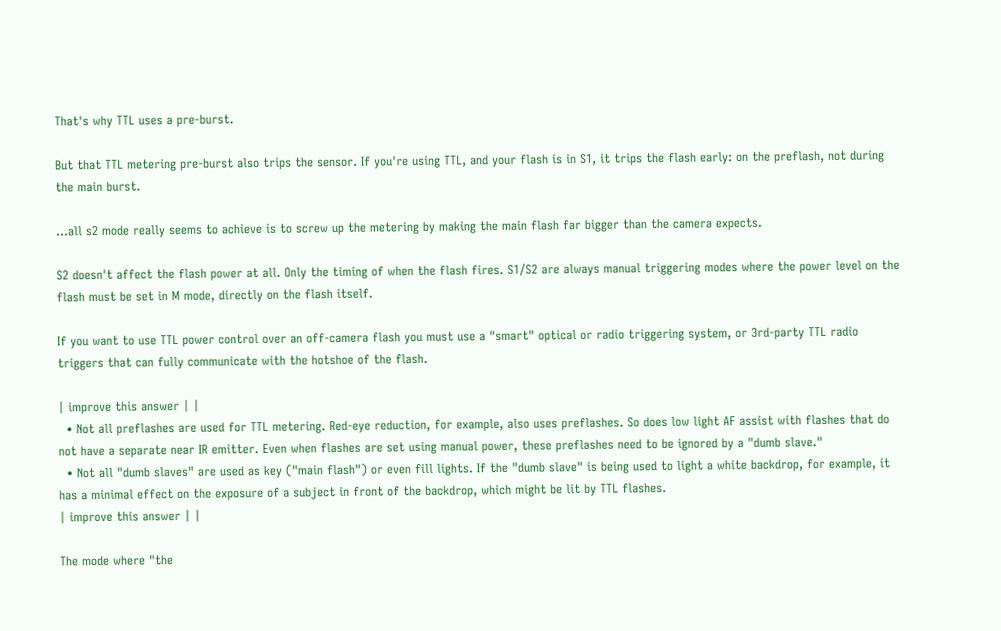That's why TTL uses a pre-burst.

But that TTL metering pre-burst also trips the sensor. If you're using TTL, and your flash is in S1, it trips the flash early: on the preflash, not during the main burst.

...all s2 mode really seems to achieve is to screw up the metering by making the main flash far bigger than the camera expects.

S2 doesn't affect the flash power at all. Only the timing of when the flash fires. S1/S2 are always manual triggering modes where the power level on the flash must be set in M mode, directly on the flash itself.

If you want to use TTL power control over an off-camera flash you must use a "smart" optical or radio triggering system, or 3rd-party TTL radio triggers that can fully communicate with the hotshoe of the flash.

| improve this answer | |
  • Not all preflashes are used for TTL metering. Red-eye reduction, for example, also uses preflashes. So does low light AF assist with flashes that do not have a separate near IR emitter. Even when flashes are set using manual power, these preflashes need to be ignored by a "dumb slave."
  • Not all "dumb slaves" are used as key ("main flash") or even fill lights. If the "dumb slave" is being used to light a white backdrop, for example, it has a minimal effect on the exposure of a subject in front of the backdrop, which might be lit by TTL flashes.
| improve this answer | |

The mode where "the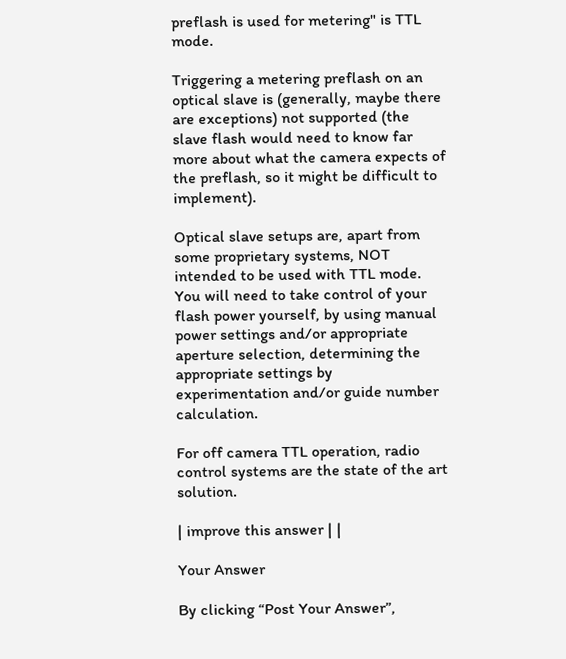preflash is used for metering" is TTL mode.

Triggering a metering preflash on an optical slave is (generally, maybe there are exceptions) not supported (the slave flash would need to know far more about what the camera expects of the preflash, so it might be difficult to implement).

Optical slave setups are, apart from some proprietary systems, NOT intended to be used with TTL mode. You will need to take control of your flash power yourself, by using manual power settings and/or appropriate aperture selection, determining the appropriate settings by experimentation and/or guide number calculation.

For off camera TTL operation, radio control systems are the state of the art solution.

| improve this answer | |

Your Answer

By clicking “Post Your Answer”,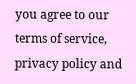you agree to our terms of service, privacy policy and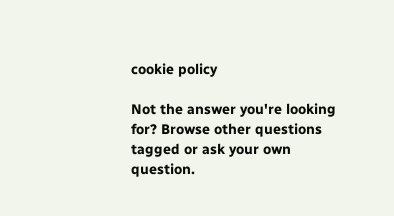cookie policy

Not the answer you're looking for? Browse other questions tagged or ask your own question.